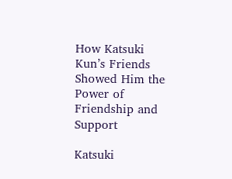How Katsuki Kun’s Friends Showed Him the Power of Friendship and Support

Katsuki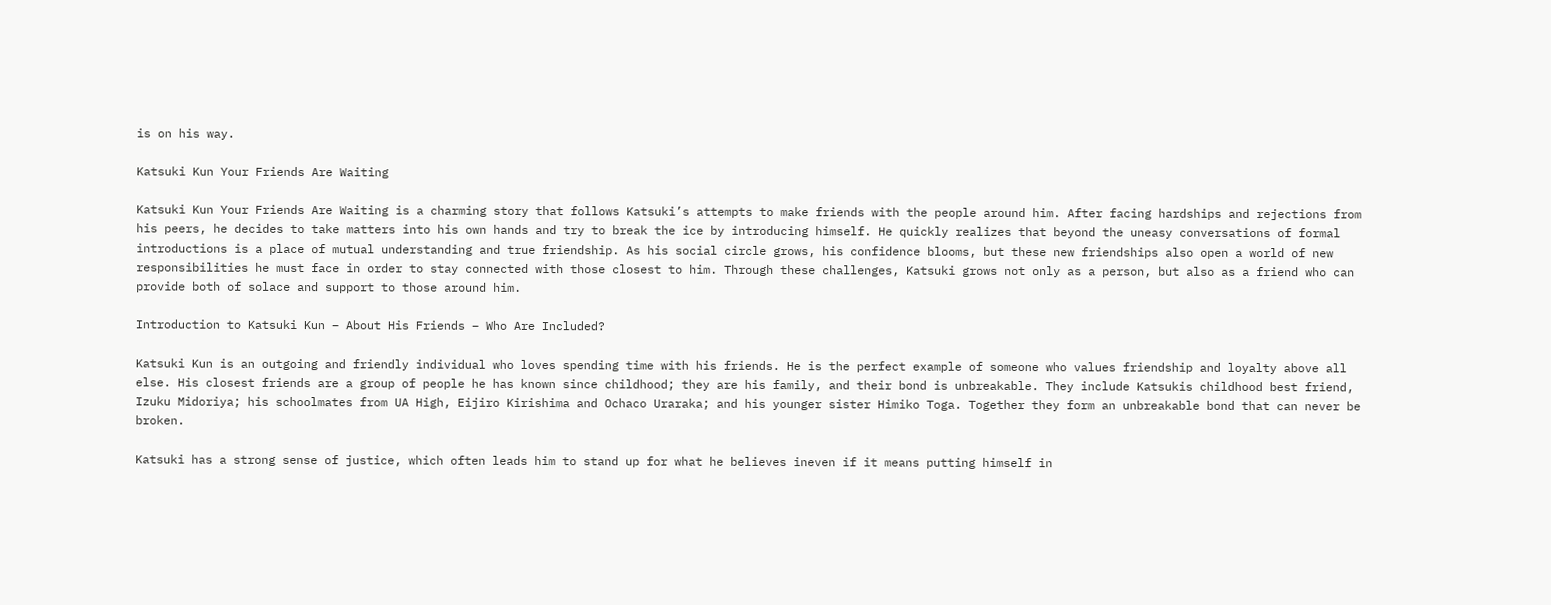is on his way.

Katsuki Kun Your Friends Are Waiting

Katsuki Kun Your Friends Are Waiting is a charming story that follows Katsuki’s attempts to make friends with the people around him. After facing hardships and rejections from his peers, he decides to take matters into his own hands and try to break the ice by introducing himself. He quickly realizes that beyond the uneasy conversations of formal introductions is a place of mutual understanding and true friendship. As his social circle grows, his confidence blooms, but these new friendships also open a world of new responsibilities he must face in order to stay connected with those closest to him. Through these challenges, Katsuki grows not only as a person, but also as a friend who can provide both of solace and support to those around him.

Introduction to Katsuki Kun – About His Friends – Who Are Included?

Katsuki Kun is an outgoing and friendly individual who loves spending time with his friends. He is the perfect example of someone who values friendship and loyalty above all else. His closest friends are a group of people he has known since childhood; they are his family, and their bond is unbreakable. They include Katsukis childhood best friend, Izuku Midoriya; his schoolmates from UA High, Eijiro Kirishima and Ochaco Uraraka; and his younger sister Himiko Toga. Together they form an unbreakable bond that can never be broken.

Katsuki has a strong sense of justice, which often leads him to stand up for what he believes ineven if it means putting himself in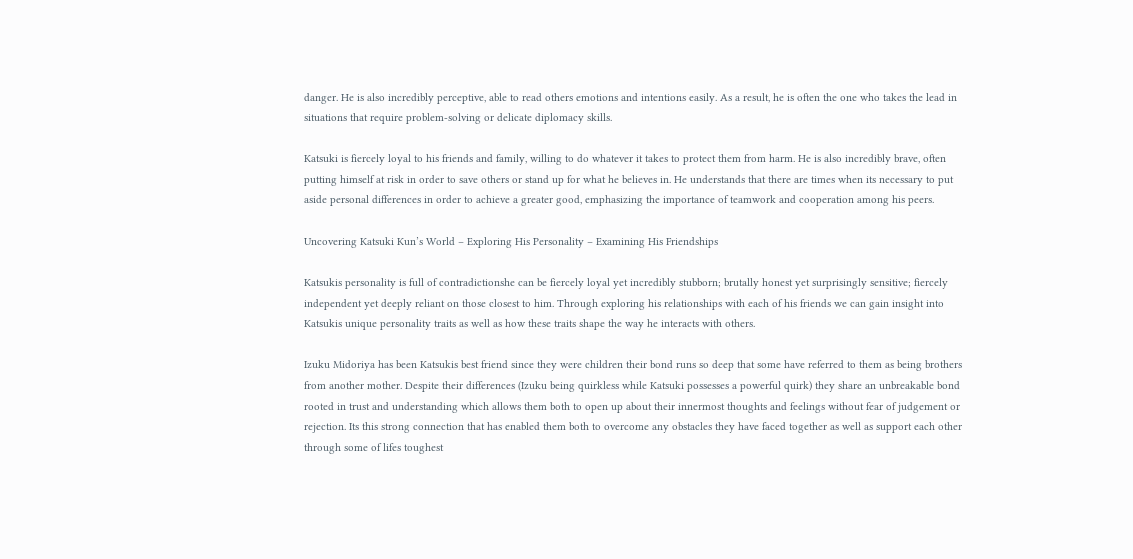danger. He is also incredibly perceptive, able to read others emotions and intentions easily. As a result, he is often the one who takes the lead in situations that require problem-solving or delicate diplomacy skills.

Katsuki is fiercely loyal to his friends and family, willing to do whatever it takes to protect them from harm. He is also incredibly brave, often putting himself at risk in order to save others or stand up for what he believes in. He understands that there are times when its necessary to put aside personal differences in order to achieve a greater good, emphasizing the importance of teamwork and cooperation among his peers.

Uncovering Katsuki Kun’s World – Exploring His Personality – Examining His Friendships

Katsukis personality is full of contradictionshe can be fiercely loyal yet incredibly stubborn; brutally honest yet surprisingly sensitive; fiercely independent yet deeply reliant on those closest to him. Through exploring his relationships with each of his friends we can gain insight into Katsukis unique personality traits as well as how these traits shape the way he interacts with others.

Izuku Midoriya has been Katsukis best friend since they were children their bond runs so deep that some have referred to them as being brothers from another mother. Despite their differences (Izuku being quirkless while Katsuki possesses a powerful quirk) they share an unbreakable bond rooted in trust and understanding which allows them both to open up about their innermost thoughts and feelings without fear of judgement or rejection. Its this strong connection that has enabled them both to overcome any obstacles they have faced together as well as support each other through some of lifes toughest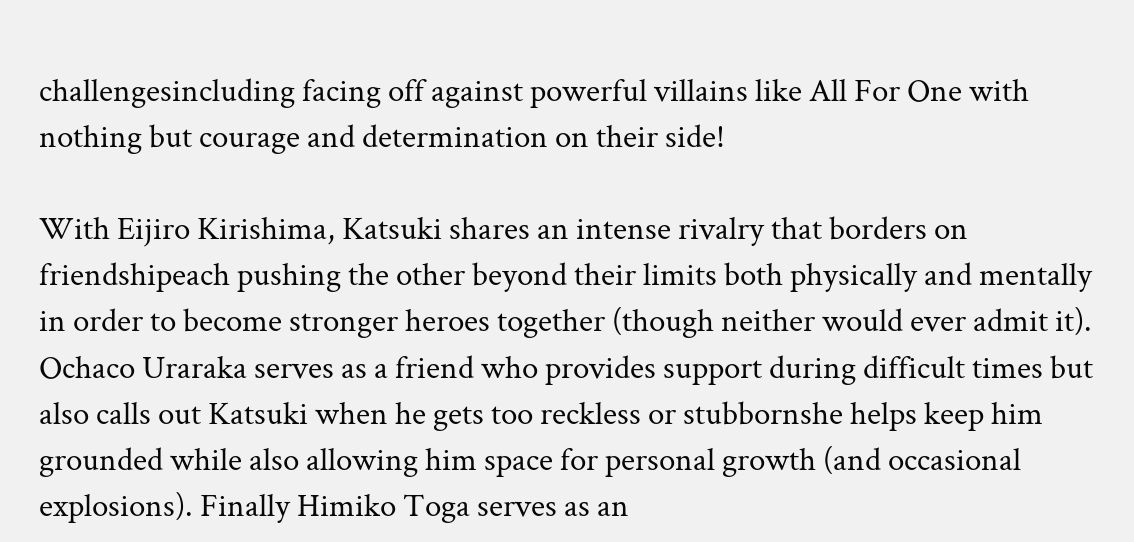challengesincluding facing off against powerful villains like All For One with nothing but courage and determination on their side!

With Eijiro Kirishima, Katsuki shares an intense rivalry that borders on friendshipeach pushing the other beyond their limits both physically and mentally in order to become stronger heroes together (though neither would ever admit it). Ochaco Uraraka serves as a friend who provides support during difficult times but also calls out Katsuki when he gets too reckless or stubbornshe helps keep him grounded while also allowing him space for personal growth (and occasional explosions). Finally Himiko Toga serves as an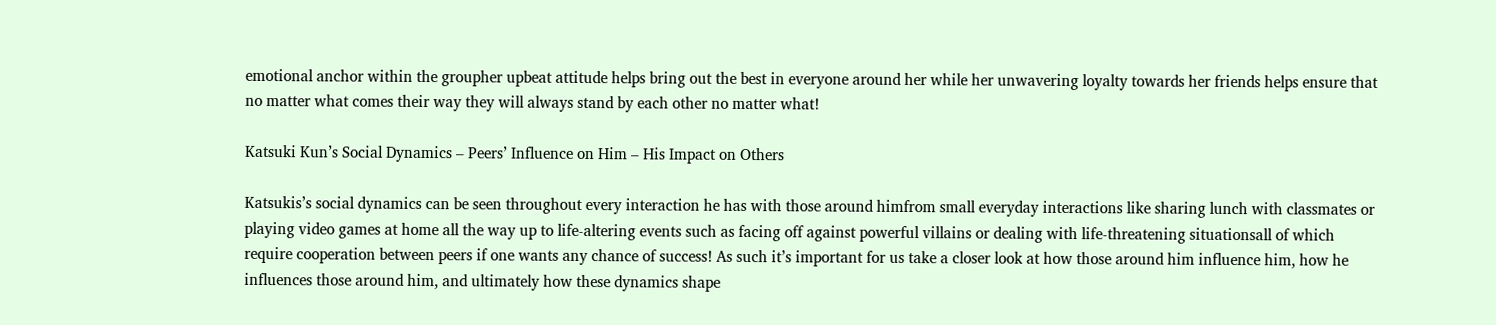emotional anchor within the groupher upbeat attitude helps bring out the best in everyone around her while her unwavering loyalty towards her friends helps ensure that no matter what comes their way they will always stand by each other no matter what!

Katsuki Kun’s Social Dynamics – Peers’ Influence on Him – His Impact on Others

Katsukis’s social dynamics can be seen throughout every interaction he has with those around himfrom small everyday interactions like sharing lunch with classmates or playing video games at home all the way up to life-altering events such as facing off against powerful villains or dealing with life-threatening situationsall of which require cooperation between peers if one wants any chance of success! As such it’s important for us take a closer look at how those around him influence him, how he influences those around him, and ultimately how these dynamics shape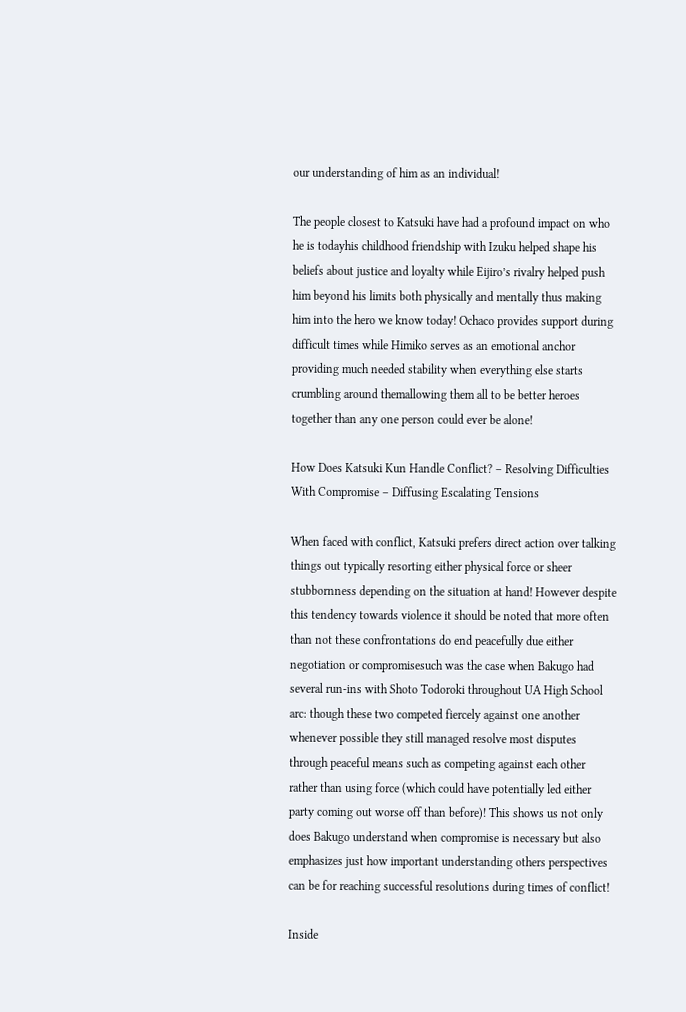our understanding of him as an individual!

The people closest to Katsuki have had a profound impact on who he is todayhis childhood friendship with Izuku helped shape his beliefs about justice and loyalty while Eijiro’s rivalry helped push him beyond his limits both physically and mentally thus making him into the hero we know today! Ochaco provides support during difficult times while Himiko serves as an emotional anchor providing much needed stability when everything else starts crumbling around themallowing them all to be better heroes together than any one person could ever be alone!

How Does Katsuki Kun Handle Conflict? – Resolving Difficulties With Compromise – Diffusing Escalating Tensions

When faced with conflict, Katsuki prefers direct action over talking things out typically resorting either physical force or sheer stubbornness depending on the situation at hand! However despite this tendency towards violence it should be noted that more often than not these confrontations do end peacefully due either negotiation or compromisesuch was the case when Bakugo had several run-ins with Shoto Todoroki throughout UA High School arc: though these two competed fiercely against one another whenever possible they still managed resolve most disputes through peaceful means such as competing against each other rather than using force (which could have potentially led either party coming out worse off than before)! This shows us not only does Bakugo understand when compromise is necessary but also emphasizes just how important understanding others perspectives can be for reaching successful resolutions during times of conflict!

Inside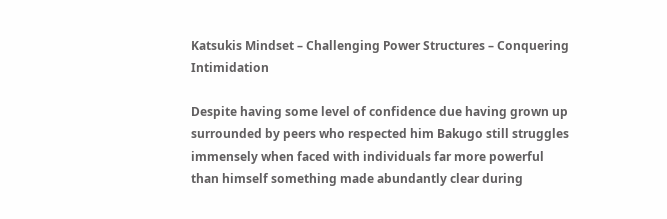Katsukis Mindset – Challenging Power Structures – Conquering Intimidation

Despite having some level of confidence due having grown up surrounded by peers who respected him Bakugo still struggles immensely when faced with individuals far more powerful than himself something made abundantly clear during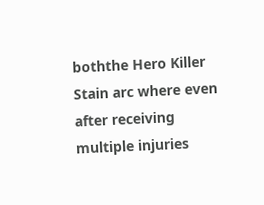boththe Hero Killer Stain arc where even after receiving multiple injuries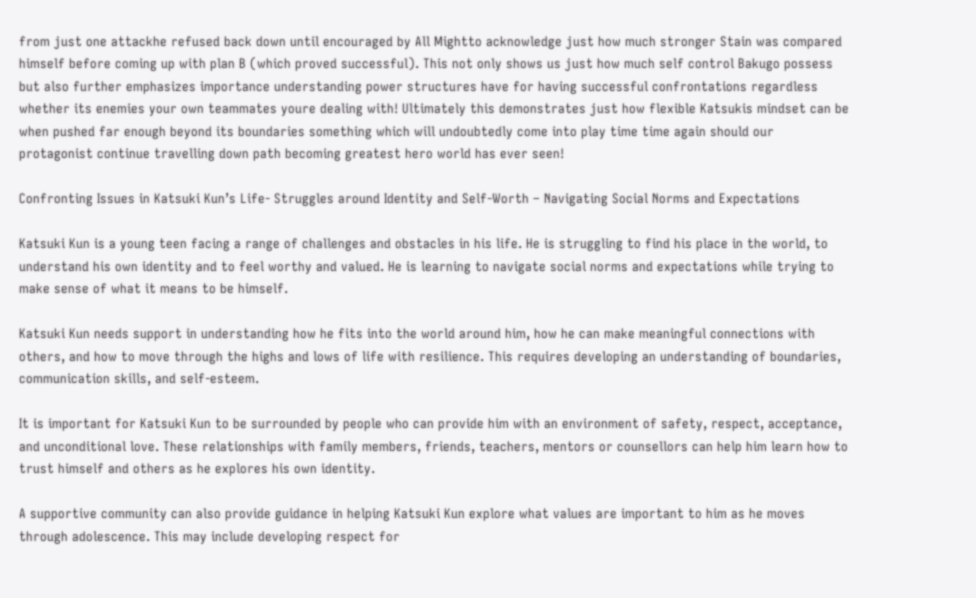from just one attackhe refused back down until encouraged by All Mightto acknowledge just how much stronger Stain was compared himself before coming up with plan B (which proved successful). This not only shows us just how much self control Bakugo possess but also further emphasizes importance understanding power structures have for having successful confrontations regardless whether its enemies your own teammates youre dealing with! Ultimately this demonstrates just how flexible Katsukis mindset can be when pushed far enough beyond its boundaries something which will undoubtedly come into play time time again should our protagonist continue travelling down path becoming greatest hero world has ever seen!

Confronting Issues in Katsuki Kun’s Life- Struggles around Identity and Self-Worth – Navigating Social Norms and Expectations

Katsuki Kun is a young teen facing a range of challenges and obstacles in his life. He is struggling to find his place in the world, to understand his own identity and to feel worthy and valued. He is learning to navigate social norms and expectations while trying to make sense of what it means to be himself.

Katsuki Kun needs support in understanding how he fits into the world around him, how he can make meaningful connections with others, and how to move through the highs and lows of life with resilience. This requires developing an understanding of boundaries, communication skills, and self-esteem.

It is important for Katsuki Kun to be surrounded by people who can provide him with an environment of safety, respect, acceptance, and unconditional love. These relationships with family members, friends, teachers, mentors or counsellors can help him learn how to trust himself and others as he explores his own identity.

A supportive community can also provide guidance in helping Katsuki Kun explore what values are important to him as he moves through adolescence. This may include developing respect for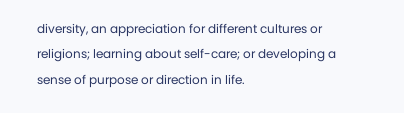diversity, an appreciation for different cultures or religions; learning about self-care; or developing a sense of purpose or direction in life.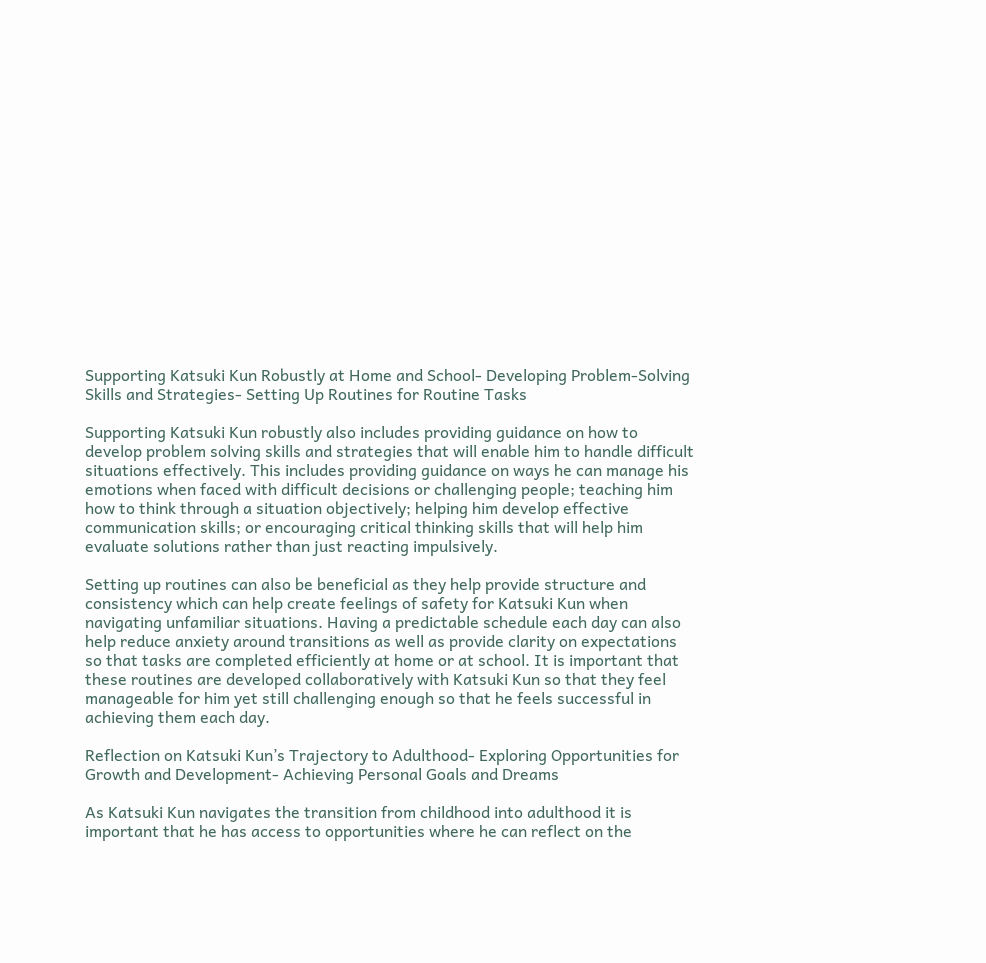Supporting Katsuki Kun Robustly at Home and School- Developing Problem-Solving Skills and Strategies- Setting Up Routines for Routine Tasks

Supporting Katsuki Kun robustly also includes providing guidance on how to develop problem solving skills and strategies that will enable him to handle difficult situations effectively. This includes providing guidance on ways he can manage his emotions when faced with difficult decisions or challenging people; teaching him how to think through a situation objectively; helping him develop effective communication skills; or encouraging critical thinking skills that will help him evaluate solutions rather than just reacting impulsively.

Setting up routines can also be beneficial as they help provide structure and consistency which can help create feelings of safety for Katsuki Kun when navigating unfamiliar situations. Having a predictable schedule each day can also help reduce anxiety around transitions as well as provide clarity on expectations so that tasks are completed efficiently at home or at school. It is important that these routines are developed collaboratively with Katsuki Kun so that they feel manageable for him yet still challenging enough so that he feels successful in achieving them each day.

Reflection on Katsuki Kun’s Trajectory to Adulthood- Exploring Opportunities for Growth and Development- Achieving Personal Goals and Dreams

As Katsuki Kun navigates the transition from childhood into adulthood it is important that he has access to opportunities where he can reflect on the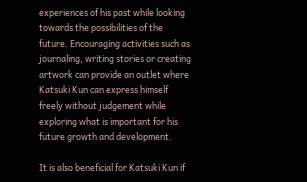experiences of his past while looking towards the possibilities of the future. Encouraging activities such as journaling, writing stories or creating artwork can provide an outlet where Katsuki Kun can express himself freely without judgement while exploring what is important for his future growth and development.

It is also beneficial for Katsuki Kun if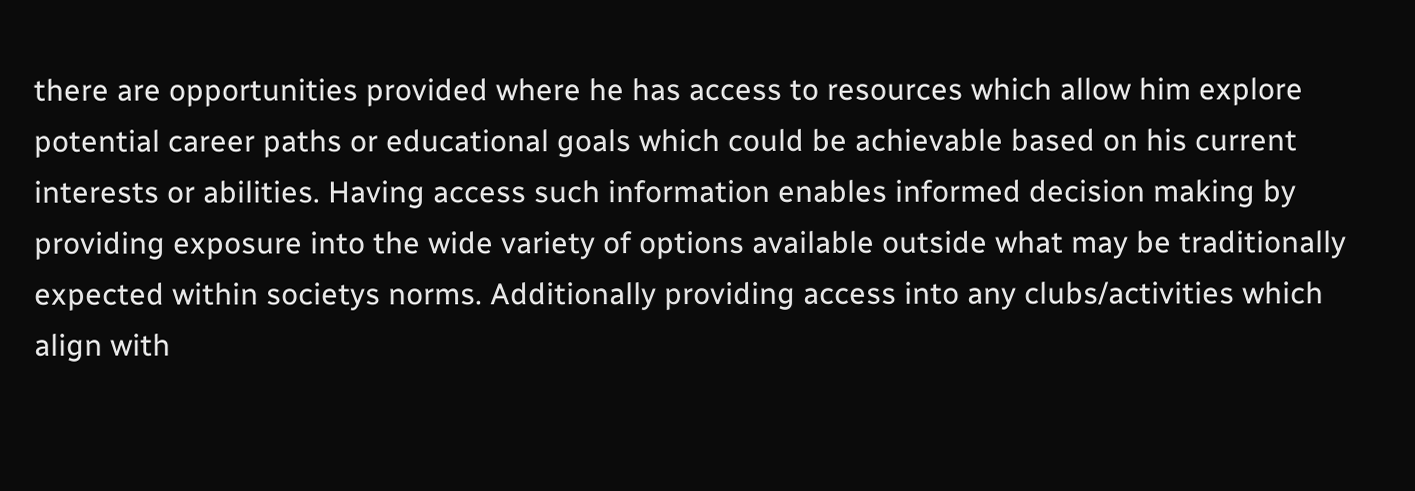there are opportunities provided where he has access to resources which allow him explore potential career paths or educational goals which could be achievable based on his current interests or abilities. Having access such information enables informed decision making by providing exposure into the wide variety of options available outside what may be traditionally expected within societys norms. Additionally providing access into any clubs/activities which align with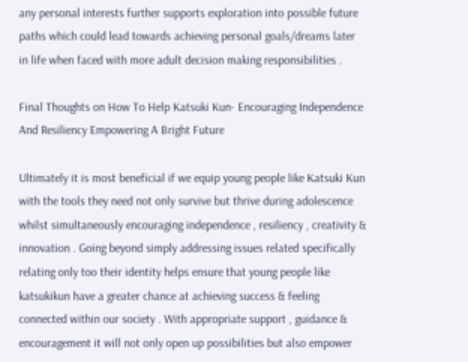any personal interests further supports exploration into possible future paths which could lead towards achieving personal goals/dreams later in life when faced with more adult decision making responsibilities .

Final Thoughts on How To Help Katsuki Kun- Encouraging Independence And Resiliency Empowering A Bright Future

Ultimately it is most beneficial if we equip young people like Katsuki Kun with the tools they need not only survive but thrive during adolescence whilst simultaneously encouraging independence , resiliency , creativity & innovation . Going beyond simply addressing issues related specifically relating only too their identity helps ensure that young people like katsukikun have a greater chance at achieving success & feeling connected within our society . With appropriate support , guidance & encouragement it will not only open up possibilities but also empower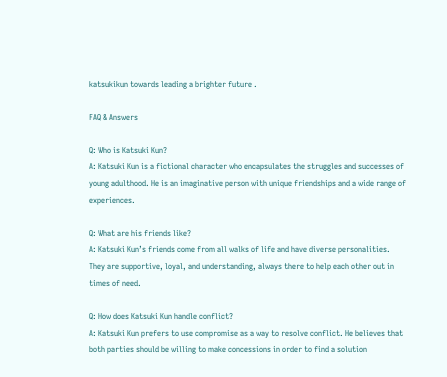katsukikun towards leading a brighter future .

FAQ & Answers

Q: Who is Katsuki Kun?
A: Katsuki Kun is a fictional character who encapsulates the struggles and successes of young adulthood. He is an imaginative person with unique friendships and a wide range of experiences.

Q: What are his friends like?
A: Katsuki Kun’s friends come from all walks of life and have diverse personalities. They are supportive, loyal, and understanding, always there to help each other out in times of need.

Q: How does Katsuki Kun handle conflict?
A: Katsuki Kun prefers to use compromise as a way to resolve conflict. He believes that both parties should be willing to make concessions in order to find a solution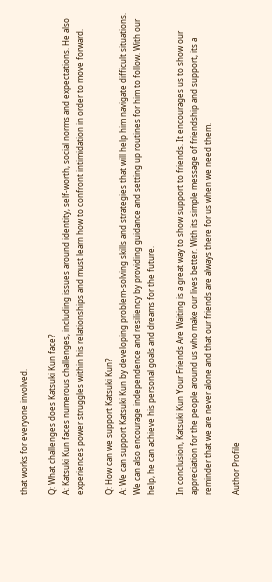that works for everyone involved.

Q: What challenges does Katsuki Kun face?
A: Katsuki Kun faces numerous challenges, including issues around identity, self-worth, social norms and expectations. He also experiences power struggles within his relationships and must learn how to confront intimidation in order to move forward.

Q: How can we support Katsuki Kun?
A: We can support Katsuki Kun by developing problem-solving skills and strategies that will help him navigate difficult situations. We can also encourage independence and resiliency by providing guidance and setting up routines for him to follow. With our help, he can achieve his personal goals and dreams for the future.

In conclusion, Katsuki Kun Your Friends Are Waiting is a great way to show support to friends. It encourages us to show our appreciation for the people around us who make our lives better. With its simple message of friendship and support, its a reminder that we are never alone and that our friends are always there for us when we need them.

Author Profile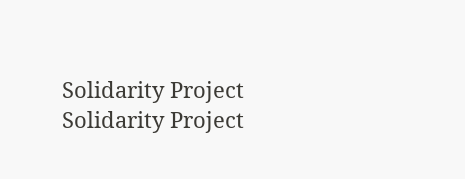Solidarity Project
Solidarity Project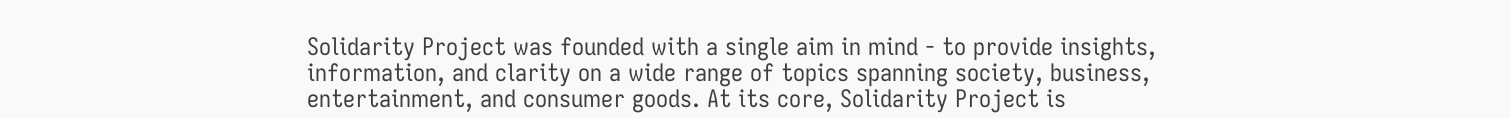Solidarity Project was founded with a single aim in mind - to provide insights, information, and clarity on a wide range of topics spanning society, business, entertainment, and consumer goods. At its core, Solidarity Project is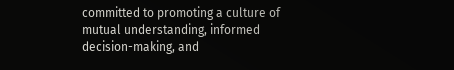committed to promoting a culture of mutual understanding, informed decision-making, and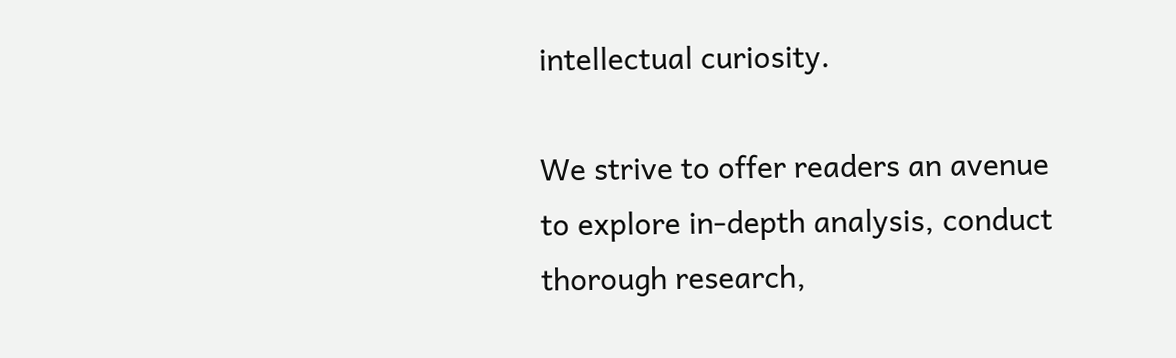intellectual curiosity.

We strive to offer readers an avenue to explore in-depth analysis, conduct thorough research,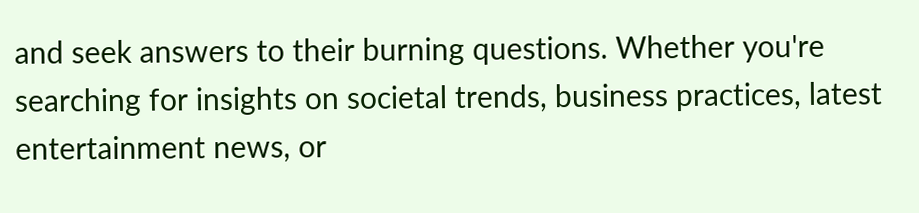and seek answers to their burning questions. Whether you're searching for insights on societal trends, business practices, latest entertainment news, or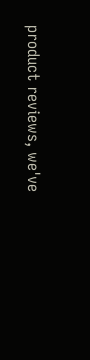product reviews, we've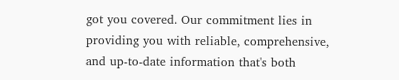got you covered. Our commitment lies in providing you with reliable, comprehensive, and up-to-date information that's both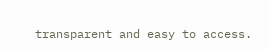transparent and easy to access.